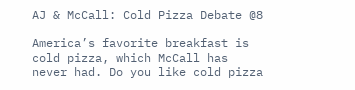AJ & McCall: Cold Pizza Debate @8

America’s favorite breakfast is cold pizza, which McCall has never had. Do you like cold pizza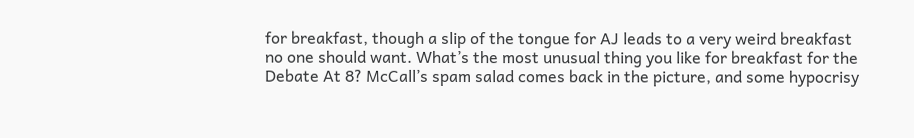for breakfast, though a slip of the tongue for AJ leads to a very weird breakfast no one should want. What’s the most unusual thing you like for breakfast for the Debate At 8? McCall’s spam salad comes back in the picture, and some hypocrisy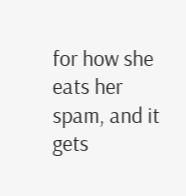for how she eats her spam, and it gets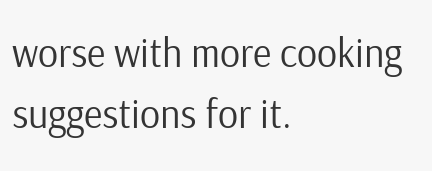worse with more cooking suggestions for it.